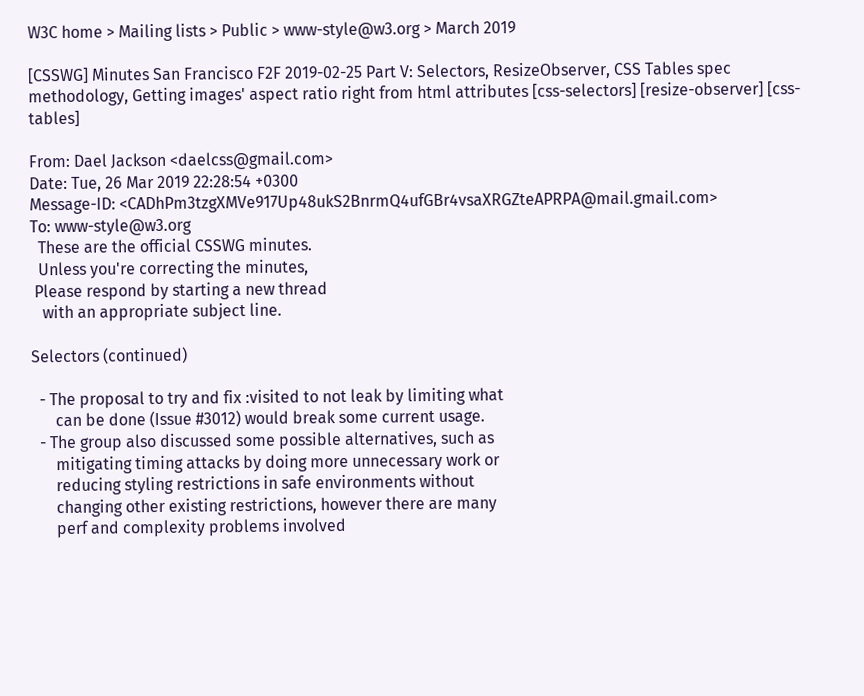W3C home > Mailing lists > Public > www-style@w3.org > March 2019

[CSSWG] Minutes San Francisco F2F 2019-02-25 Part V: Selectors, ResizeObserver, CSS Tables spec methodology, Getting images' aspect ratio right from html attributes [css-selectors] [resize-observer] [css-tables]

From: Dael Jackson <daelcss@gmail.com>
Date: Tue, 26 Mar 2019 22:28:54 +0300
Message-ID: <CADhPm3tzgXMVe917Up48ukS2BnrmQ4ufGBr4vsaXRGZteAPRPA@mail.gmail.com>
To: www-style@w3.org
  These are the official CSSWG minutes.
  Unless you're correcting the minutes,
 Please respond by starting a new thread
   with an appropriate subject line.

Selectors (continued)

  - The proposal to try and fix :visited to not leak by limiting what
      can be done (Issue #3012) would break some current usage.
  - The group also discussed some possible alternatives, such as
      mitigating timing attacks by doing more unnecessary work or
      reducing styling restrictions in safe environments without
      changing other existing restrictions, however there are many
      perf and complexity problems involved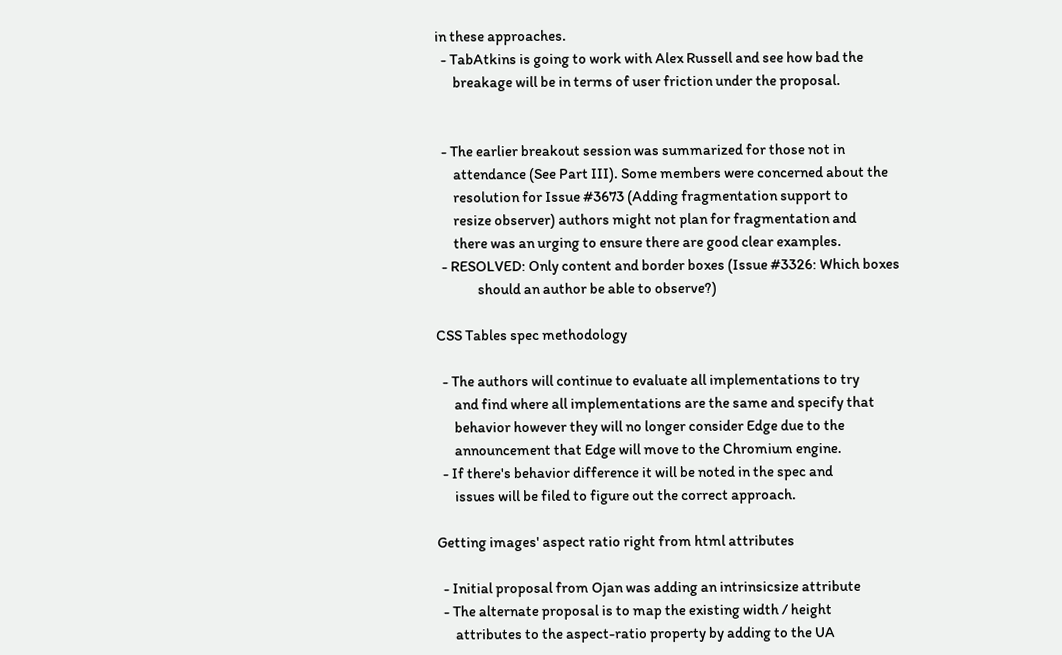in these approaches.
  - TabAtkins is going to work with Alex Russell and see how bad the
      breakage will be in terms of user friction under the proposal.


  - The earlier breakout session was summarized for those not in
      attendance (See Part III). Some members were concerned about the
      resolution for Issue #3673 (Adding fragmentation support to
      resize observer) authors might not plan for fragmentation and
      there was an urging to ensure there are good clear examples.
  - RESOLVED: Only content and border boxes (Issue #3326: Which boxes
              should an author be able to observe?)

CSS Tables spec methodology

  - The authors will continue to evaluate all implementations to try
      and find where all implementations are the same and specify that
      behavior however they will no longer consider Edge due to the
      announcement that Edge will move to the Chromium engine.
  - If there's behavior difference it will be noted in the spec and
      issues will be filed to figure out the correct approach.

Getting images' aspect ratio right from html attributes

  - Initial proposal from Ojan was adding an intrinsicsize attribute
  - The alternate proposal is to map the existing width / height
      attributes to the aspect-ratio property by adding to the UA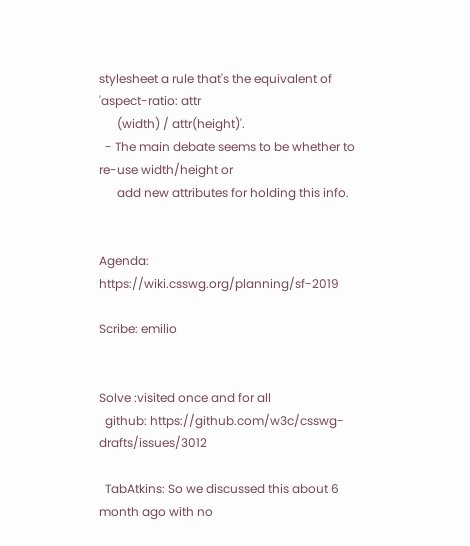stylesheet a rule that's the equivalent of 'aspect-ratio: attr
      (width) / attr(height)'.
  - The main debate seems to be whether to re-use width/height or
      add new attributes for holding this info.


Agenda: https://wiki.csswg.org/planning/sf-2019

Scribe: emilio


Solve :visited once and for all
  github: https://github.com/w3c/csswg-drafts/issues/3012

  TabAtkins: So we discussed this about 6 month ago with no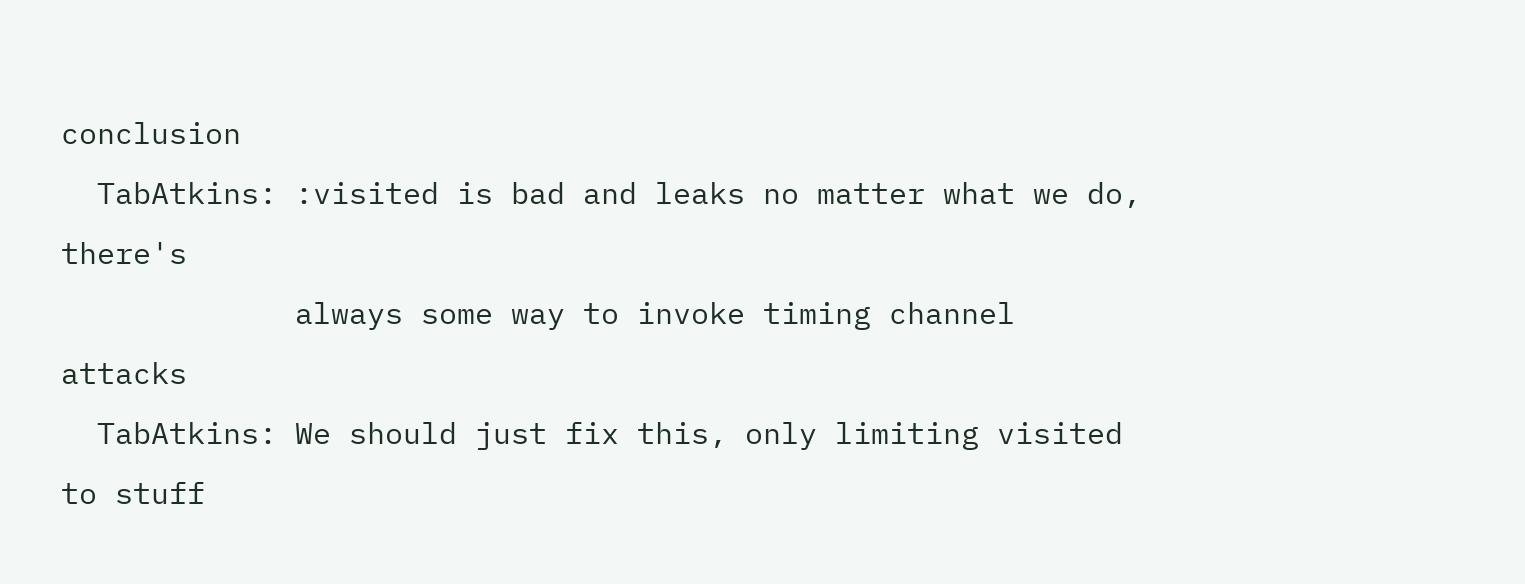conclusion
  TabAtkins: :visited is bad and leaks no matter what we do, there's
             always some way to invoke timing channel attacks
  TabAtkins: We should just fix this, only limiting visited to stuff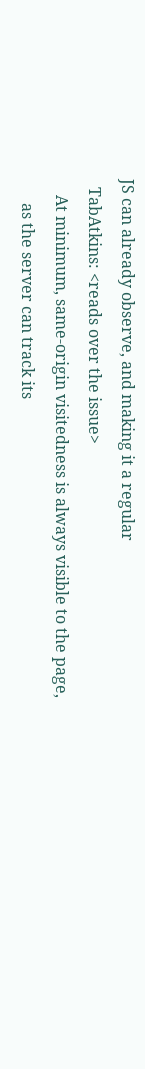JS can already observe, and making it a regular
  TabAtkins: <reads over the issue>
    At minimum, same-origin visitedness is always visible to the page,
      as the server can track its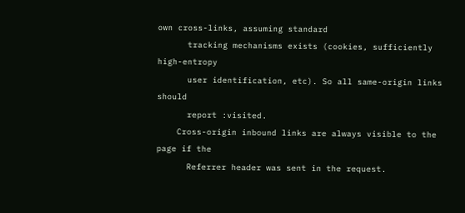own cross-links, assuming standard
      tracking mechanisms exists (cookies, sufficiently high-entropy
      user identification, etc). So all same-origin links should
      report :visited.
    Cross-origin inbound links are always visible to the page if the
      Referrer header was sent in the request.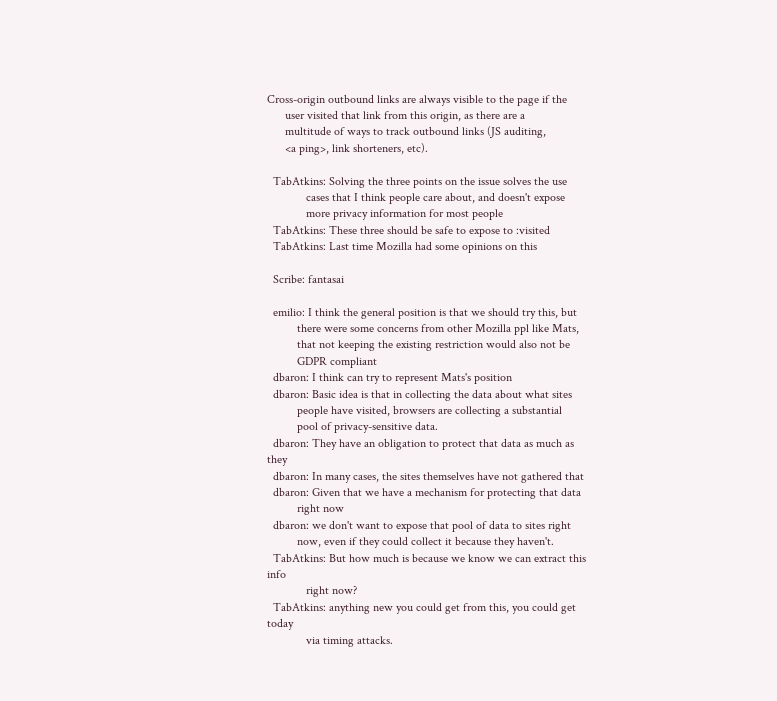Cross-origin outbound links are always visible to the page if the
      user visited that link from this origin, as there are a
      multitude of ways to track outbound links (JS auditing,
      <a ping>, link shorteners, etc).

  TabAtkins: Solving the three points on the issue solves the use
             cases that I think people care about, and doesn't expose
             more privacy information for most people
  TabAtkins: These three should be safe to expose to :visited
  TabAtkins: Last time Mozilla had some opinions on this

  Scribe: fantasai

  emilio: I think the general position is that we should try this, but
          there were some concerns from other Mozilla ppl like Mats,
          that not keeping the existing restriction would also not be
          GDPR compliant
  dbaron: I think can try to represent Mats's position
  dbaron: Basic idea is that in collecting the data about what sites
          people have visited, browsers are collecting a substantial
          pool of privacy-sensitive data.
  dbaron: They have an obligation to protect that data as much as they
  dbaron: In many cases, the sites themselves have not gathered that
  dbaron: Given that we have a mechanism for protecting that data
          right now
  dbaron: we don't want to expose that pool of data to sites right
          now, even if they could collect it because they haven't.
  TabAtkins: But how much is because we know we can extract this info
             right now?
  TabAtkins: anything new you could get from this, you could get today
             via timing attacks.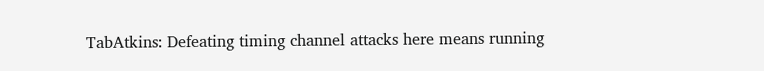TabAtkins: Defeating timing channel attacks here means running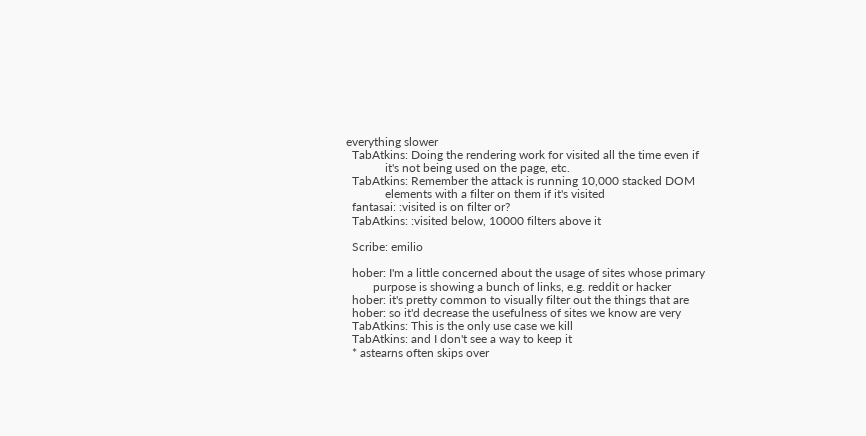everything slower
  TabAtkins: Doing the rendering work for visited all the time even if
             it's not being used on the page, etc.
  TabAtkins: Remember the attack is running 10,000 stacked DOM
             elements with a filter on them if it's visited
  fantasai: :visited is on filter or?
  TabAtkins: :visited below, 10000 filters above it

  Scribe: emilio

  hober: I'm a little concerned about the usage of sites whose primary
         purpose is showing a bunch of links, e.g. reddit or hacker
  hober: it's pretty common to visually filter out the things that are
  hober: so it'd decrease the usefulness of sites we know are very
  TabAtkins: This is the only use case we kill
  TabAtkins: and I don't see a way to keep it
  * astearns often skips over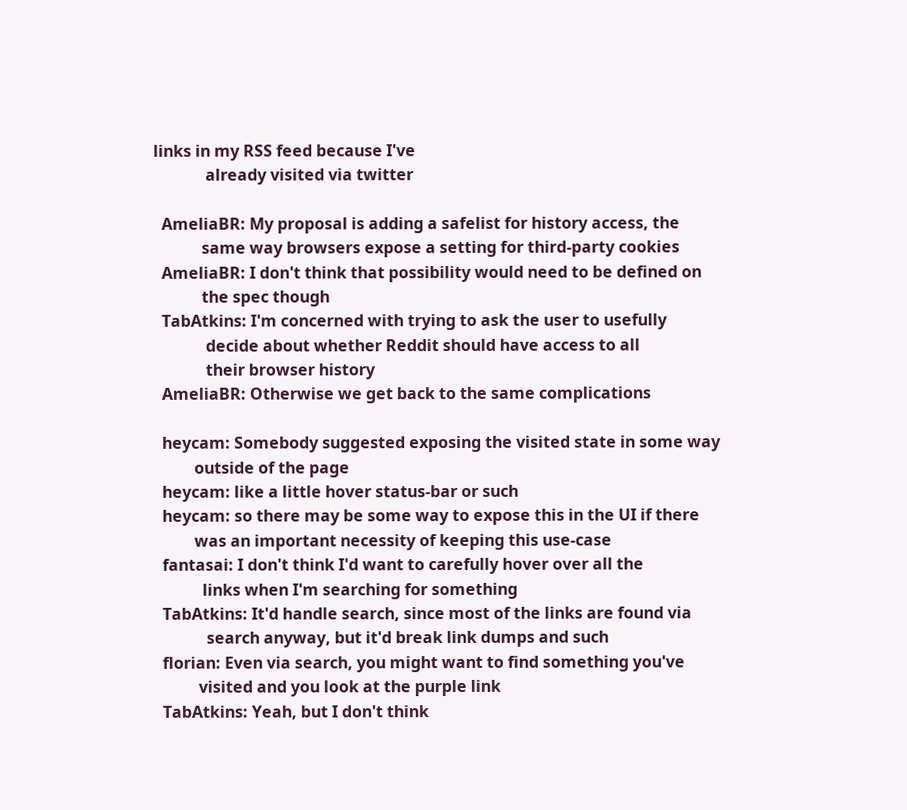links in my RSS feed because I've
             already visited via twitter

  AmeliaBR: My proposal is adding a safelist for history access, the
            same way browsers expose a setting for third-party cookies
  AmeliaBR: I don't think that possibility would need to be defined on
            the spec though
  TabAtkins: I'm concerned with trying to ask the user to usefully
             decide about whether Reddit should have access to all
             their browser history
  AmeliaBR: Otherwise we get back to the same complications

  heycam: Somebody suggested exposing the visited state in some way
          outside of the page
  heycam: like a little hover status-bar or such
  heycam: so there may be some way to expose this in the UI if there
          was an important necessity of keeping this use-case
  fantasai: I don't think I'd want to carefully hover over all the
            links when I'm searching for something
  TabAtkins: It'd handle search, since most of the links are found via
             search anyway, but it'd break link dumps and such
  florian: Even via search, you might want to find something you've
           visited and you look at the purple link
  TabAtkins: Yeah, but I don't think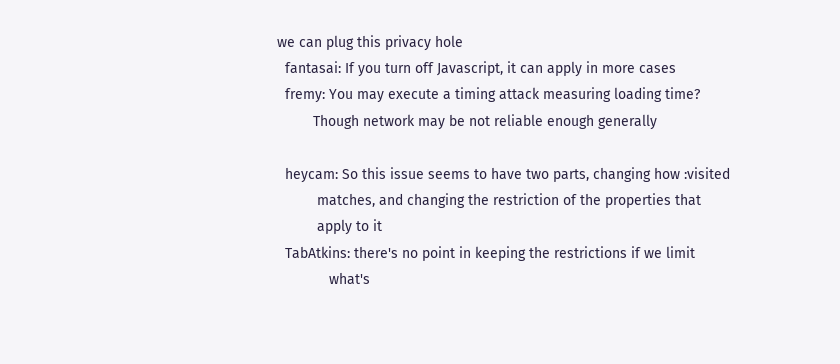we can plug this privacy hole
  fantasai: If you turn off Javascript, it can apply in more cases
  fremy: You may execute a timing attack measuring loading time?
         Though network may be not reliable enough generally

  heycam: So this issue seems to have two parts, changing how :visited
          matches, and changing the restriction of the properties that
          apply to it
  TabAtkins: there's no point in keeping the restrictions if we limit
             what's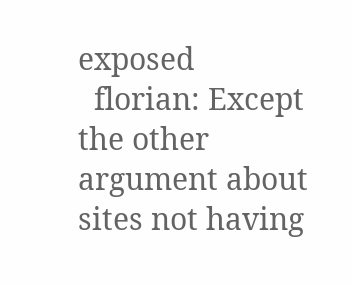exposed
  florian: Except the other argument about sites not having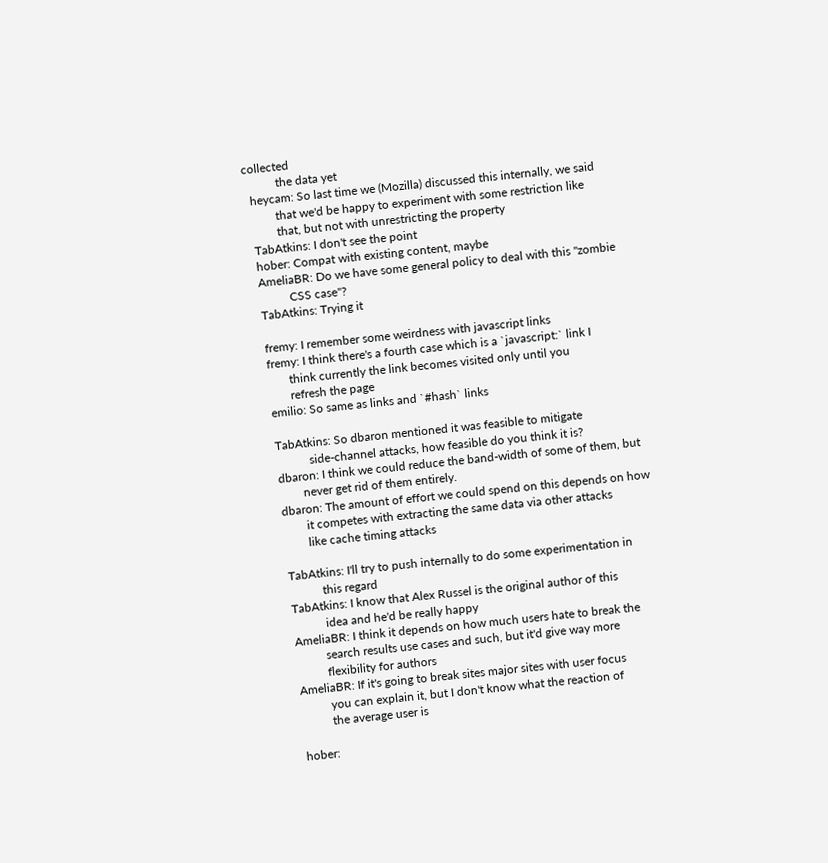collected
           the data yet
  heycam: So last time we (Mozilla) discussed this internally, we said
          that we'd be happy to experiment with some restriction like
          that, but not with unrestricting the property
  TabAtkins: I don't see the point
  hober: Compat with existing content, maybe
  AmeliaBR: Do we have some general policy to deal with this "zombie
            CSS case"?
  TabAtkins: Trying it

  fremy: I remember some weirdness with javascript links
  fremy: I think there's a fourth case which is a `javascript:` link I
         think currently the link becomes visited only until you
         refresh the page
  emilio: So same as links and `#hash` links

  TabAtkins: So dbaron mentioned it was feasible to mitigate
             side-channel attacks, how feasible do you think it is?
  dbaron: I think we could reduce the band-width of some of them, but
          never get rid of them entirely.
  dbaron: The amount of effort we could spend on this depends on how
          it competes with extracting the same data via other attacks
          like cache timing attacks

  TabAtkins: I'll try to push internally to do some experimentation in
             this regard
  TabAtkins: I know that Alex Russel is the original author of this
             idea and he'd be really happy
  AmeliaBR: I think it depends on how much users hate to break the
            search results use cases and such, but it'd give way more
            flexibility for authors
  AmeliaBR: If it's going to break sites major sites with user focus
            you can explain it, but I don't know what the reaction of
            the average user is

  hober: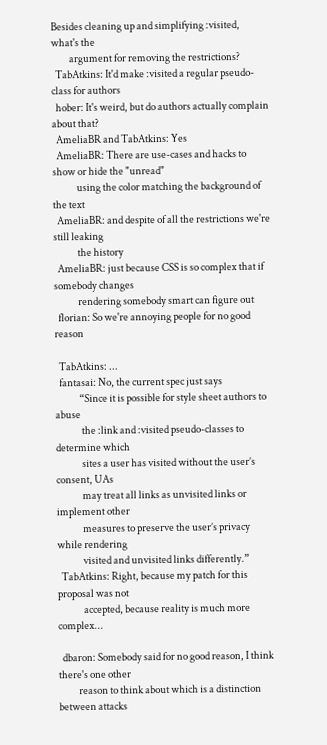Besides cleaning up and simplifying :visited, what's the
         argument for removing the restrictions?
  TabAtkins: It'd make :visited a regular pseudo-class for authors
  hober: It's weird, but do authors actually complain about that?
  AmeliaBR and TabAtkins: Yes
  AmeliaBR: There are use-cases and hacks to show or hide the "unread"
            using the color matching the background of the text
  AmeliaBR: and despite of all the restrictions we're still leaking
            the history
  AmeliaBR: just because CSS is so complex that if somebody changes
            rendering somebody smart can figure out
  florian: So we're annoying people for no good reason

  TabAtkins: ...
  fantasai: No, the current spec just says
            “Since it is possible for style sheet authors to abuse
             the :link and :visited pseudo-classes to determine which
             sites a user has visited without the user’s consent, UAs
             may treat all links as unvisited links or implement other
             measures to preserve the user’s privacy while rendering
             visited and unvisited links differently.”
  TabAtkins: Right, because my patch for this proposal was not
             accepted, because reality is much more complex...

  dbaron: Somebody said for no good reason, I think there's one other
          reason to think about which is a distinction between attacks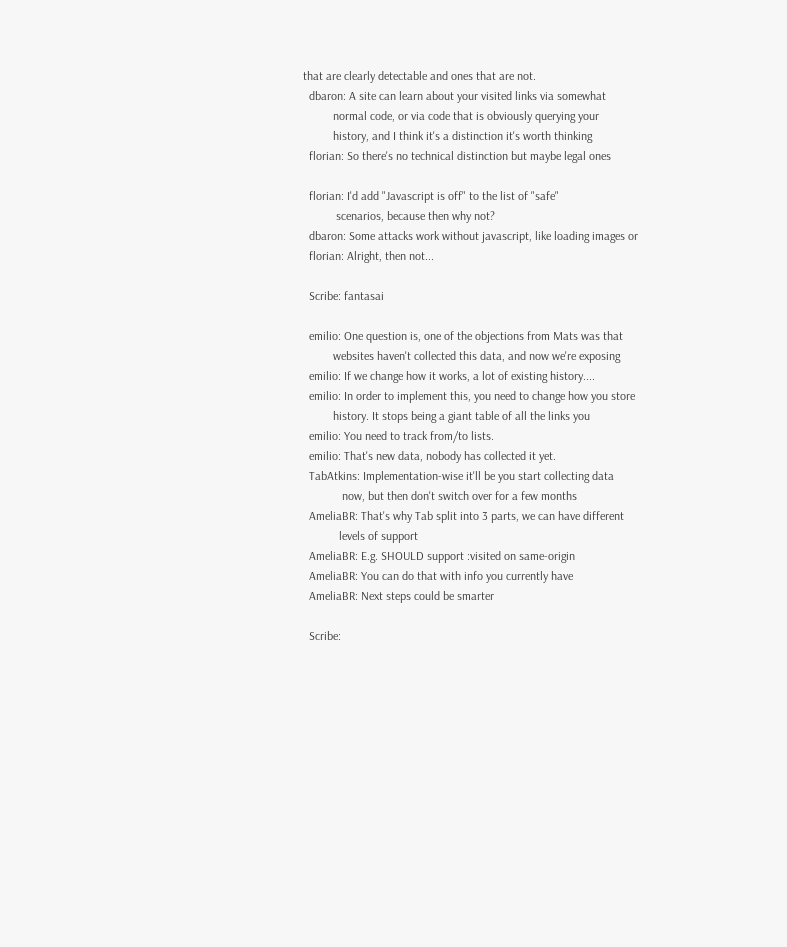that are clearly detectable and ones that are not.
  dbaron: A site can learn about your visited links via somewhat
          normal code, or via code that is obviously querying your
          history, and I think it's a distinction it's worth thinking
  florian: So there's no technical distinction but maybe legal ones

  florian: I'd add "Javascript is off" to the list of "safe"
           scenarios, because then why not?
  dbaron: Some attacks work without javascript, like loading images or
  florian: Alright, then not...

  Scribe: fantasai

  emilio: One question is, one of the objections from Mats was that
          websites haven't collected this data, and now we're exposing
  emilio: If we change how it works, a lot of existing history....
  emilio: In order to implement this, you need to change how you store
          history. It stops being a giant table of all the links you
  emilio: You need to track from/to lists.
  emilio: That's new data, nobody has collected it yet.
  TabAtkins: Implementation-wise it'll be you start collecting data
             now, but then don't switch over for a few months
  AmeliaBR: That's why Tab split into 3 parts, we can have different
            levels of support
  AmeliaBR: E.g. SHOULD support :visited on same-origin
  AmeliaBR: You can do that with info you currently have
  AmeliaBR: Next steps could be smarter

  Scribe: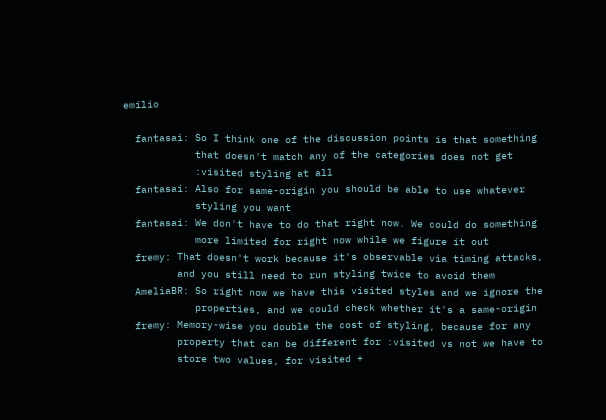emilio

  fantasai: So I think one of the discussion points is that something
            that doesn't match any of the categories does not get
            :visited styling at all
  fantasai: Also for same-origin you should be able to use whatever
            styling you want
  fantasai: We don't have to do that right now. We could do something
            more limited for right now while we figure it out
  fremy: That doesn't work because it's observable via timing attacks,
         and you still need to run styling twice to avoid them
  AmeliaBR: So right now we have this visited styles and we ignore the
            properties, and we could check whether it's a same-origin
  fremy: Memory-wise you double the cost of styling, because for any
         property that can be different for :visited vs not we have to
         store two values, for visited +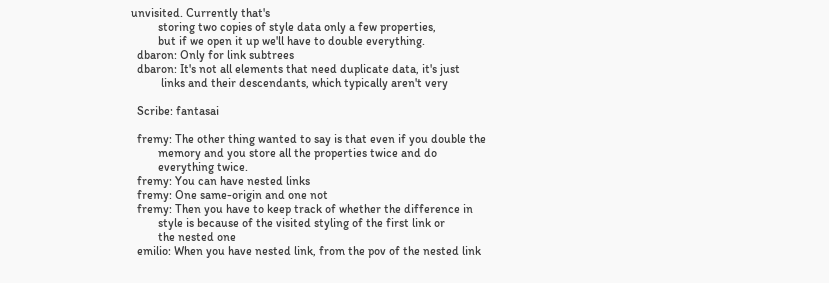unvisited. Currently that's
         storing two copies of style data only a few properties,
         but if we open it up we'll have to double everything.
  dbaron: Only for link subtrees
  dbaron: It's not all elements that need duplicate data, it's just
          links and their descendants, which typically aren't very

  Scribe: fantasai

  fremy: The other thing wanted to say is that even if you double the
         memory and you store all the properties twice and do
         everything twice.
  fremy: You can have nested links
  fremy: One same-origin and one not
  fremy: Then you have to keep track of whether the difference in
         style is because of the visited styling of the first link or
         the nested one
  emilio: When you have nested link, from the pov of the nested link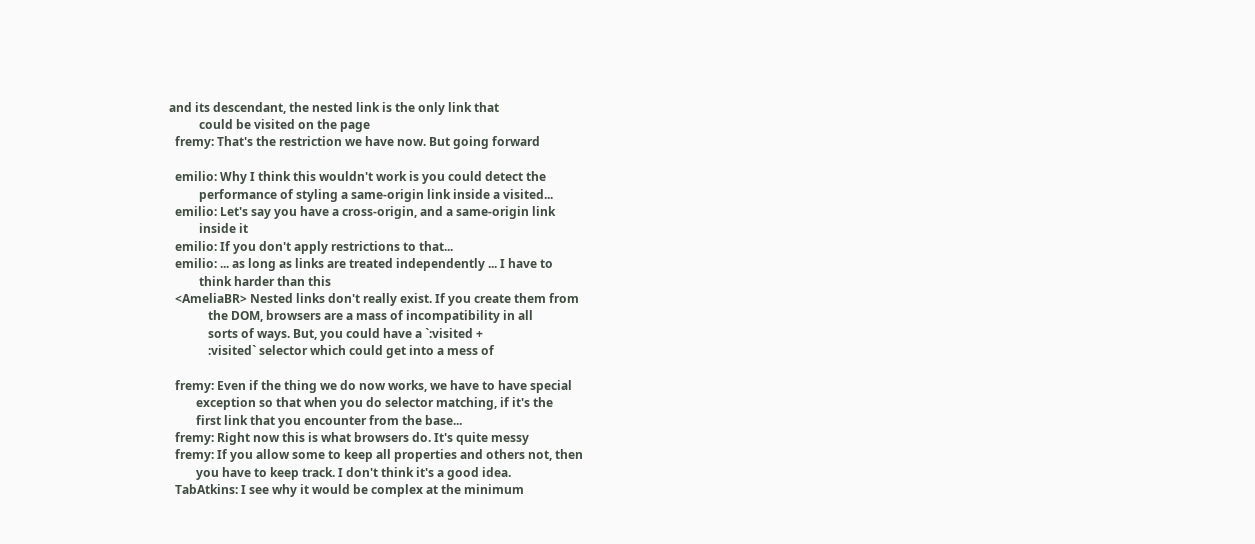and its descendant, the nested link is the only link that
          could be visited on the page
  fremy: That's the restriction we have now. But going forward

  emilio: Why I think this wouldn't work is you could detect the
          performance of styling a same-origin link inside a visited...
  emilio: Let's say you have a cross-origin, and a same-origin link
          inside it
  emilio: If you don't apply restrictions to that...
  emilio: ... as long as links are treated independently ... I have to
          think harder than this
  <AmeliaBR> Nested links don't really exist. If you create them from
             the DOM, browsers are a mass of incompatibility in all
             sorts of ways. But, you could have a `:visited +
             :visited` selector which could get into a mess of

  fremy: Even if the thing we do now works, we have to have special
         exception so that when you do selector matching, if it's the
         first link that you encounter from the base...
  fremy: Right now this is what browsers do. It's quite messy
  fremy: If you allow some to keep all properties and others not, then
         you have to keep track. I don't think it's a good idea.
  TabAtkins: I see why it would be complex at the minimum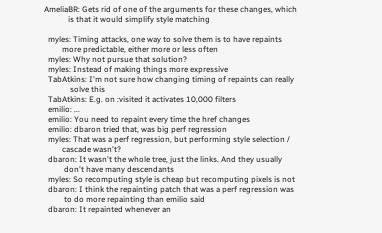AmeliaBR: Gets rid of one of the arguments for these changes, which
            is that it would simplify style matching

  myles: Timing attacks, one way to solve them is to have repaints
         more predictable, either more or less often
  myles: Why not pursue that solution?
  myles: Instead of making things more expressive
  TabAtkins: I'm not sure how changing timing of repaints can really
             solve this
  TabAtkins: E.g. on :visited it activates 10,000 filters
  emilio: ...
  emilio: You need to repaint every time the href changes
  emilio: dbaron tried that, was big perf regression
  myles: That was a perf regression, but performing style selection /
         cascade wasn't?
  dbaron: It wasn't the whole tree, just the links. And they usually
          don't have many descendants
  myles: So recomputing style is cheap but recomputing pixels is not
  dbaron: I think the repainting patch that was a perf regression was
          to do more repainting than emilio said
  dbaron: It repainted whenever an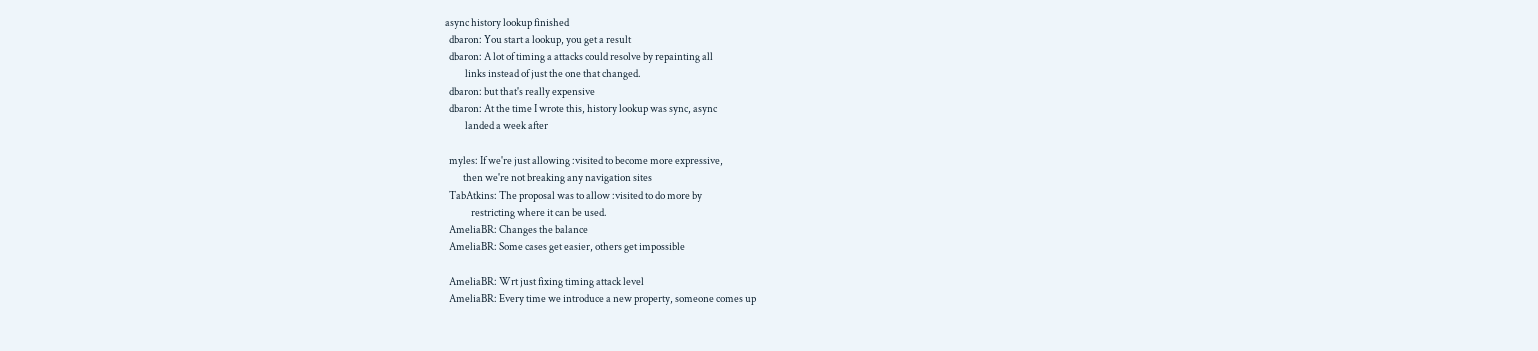async history lookup finished
  dbaron: You start a lookup, you get a result
  dbaron: A lot of timing a attacks could resolve by repainting all
          links instead of just the one that changed.
  dbaron: but that's really expensive
  dbaron: At the time I wrote this, history lookup was sync, async
          landed a week after

  myles: If we're just allowing :visited to become more expressive,
         then we're not breaking any navigation sites
  TabAtkins: The proposal was to allow :visited to do more by
             restricting where it can be used.
  AmeliaBR: Changes the balance
  AmeliaBR: Some cases get easier, others get impossible

  AmeliaBR: Wrt just fixing timing attack level
  AmeliaBR: Every time we introduce a new property, someone comes up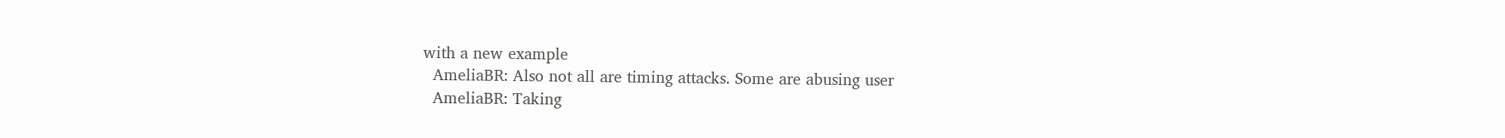with a new example
  AmeliaBR: Also not all are timing attacks. Some are abusing user
  AmeliaBR: Taking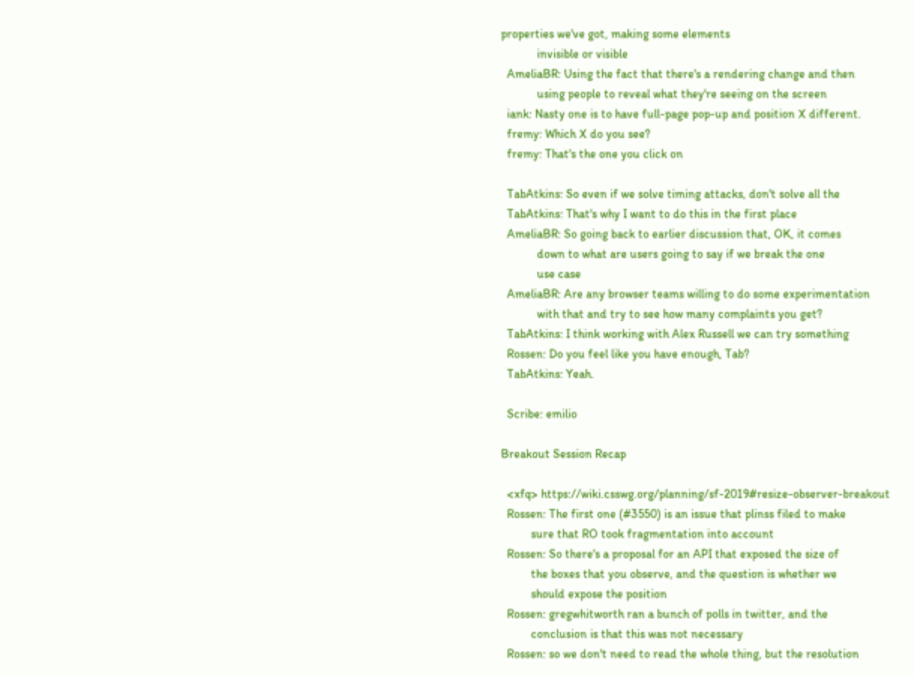properties we've got, making some elements
            invisible or visible
  AmeliaBR: Using the fact that there's a rendering change and then
            using people to reveal what they're seeing on the screen
  iank: Nasty one is to have full-page pop-up and position X different.
  fremy: Which X do you see?
  fremy: That's the one you click on

  TabAtkins: So even if we solve timing attacks, don't solve all the
  TabAtkins: That's why I want to do this in the first place
  AmeliaBR: So going back to earlier discussion that, OK, it comes
            down to what are users going to say if we break the one
            use case
  AmeliaBR: Are any browser teams willing to do some experimentation
            with that and try to see how many complaints you get?
  TabAtkins: I think working with Alex Russell we can try something
  Rossen: Do you feel like you have enough, Tab?
  TabAtkins: Yeah.

  Scribe: emilio

Breakout Session Recap

  <xfq> https://wiki.csswg.org/planning/sf-2019#resize-observer-breakout
  Rossen: The first one (#3550) is an issue that plinss filed to make
          sure that RO took fragmentation into account
  Rossen: So there's a proposal for an API that exposed the size of
          the boxes that you observe, and the question is whether we
          should expose the position
  Rossen: gregwhitworth ran a bunch of polls in twitter, and the
          conclusion is that this was not necessary
  Rossen: so we don't need to read the whole thing, but the resolution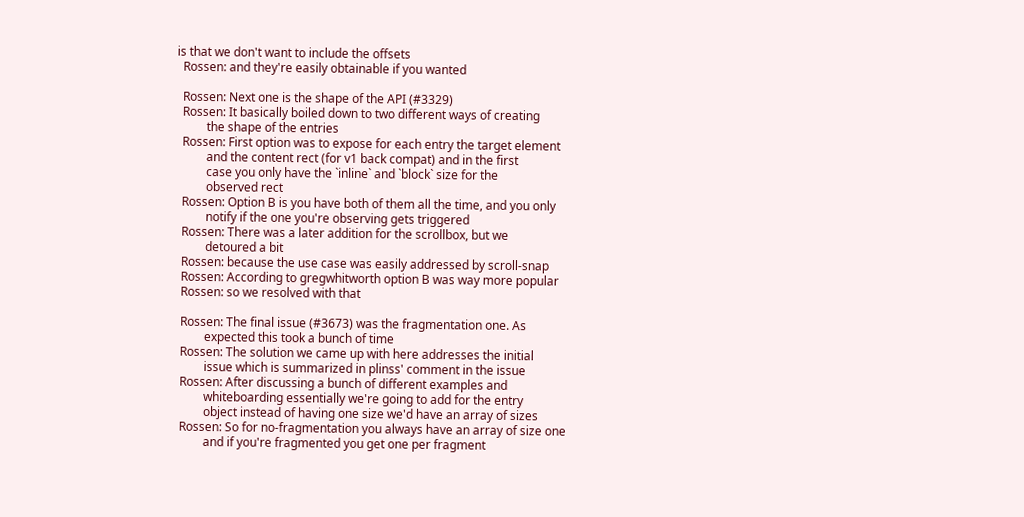is that we don't want to include the offsets
  Rossen: and they're easily obtainable if you wanted

  Rossen: Next one is the shape of the API (#3329)
  Rossen: It basically boiled down to two different ways of creating
          the shape of the entries
  Rossen: First option was to expose for each entry the target element
          and the content rect (for v1 back compat) and in the first
          case you only have the `inline` and `block` size for the
          observed rect
  Rossen: Option B is you have both of them all the time, and you only
          notify if the one you're observing gets triggered
  Rossen: There was a later addition for the scrollbox, but we
          detoured a bit
  Rossen: because the use case was easily addressed by scroll-snap
  Rossen: According to gregwhitworth option B was way more popular
  Rossen: so we resolved with that

  Rossen: The final issue (#3673) was the fragmentation one. As
          expected this took a bunch of time
  Rossen: The solution we came up with here addresses the initial
          issue which is summarized in plinss' comment in the issue
  Rossen: After discussing a bunch of different examples and
          whiteboarding essentially we're going to add for the entry
          object instead of having one size we'd have an array of sizes
  Rossen: So for no-fragmentation you always have an array of size one
          and if you're fragmented you get one per fragment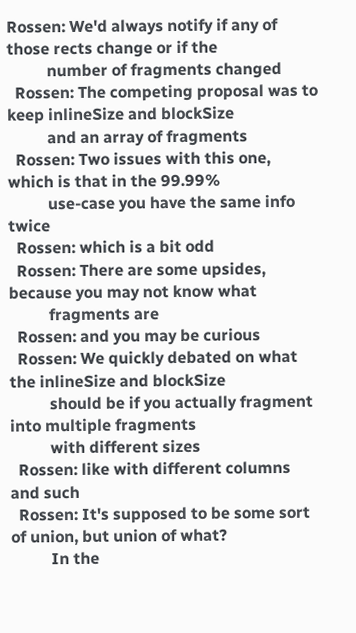Rossen: We'd always notify if any of those rects change or if the
          number of fragments changed
  Rossen: The competing proposal was to keep inlineSize and blockSize
          and an array of fragments
  Rossen: Two issues with this one, which is that in the 99.99%
          use-case you have the same info twice
  Rossen: which is a bit odd
  Rossen: There are some upsides, because you may not know what
          fragments are
  Rossen: and you may be curious
  Rossen: We quickly debated on what the inlineSize and blockSize
          should be if you actually fragment into multiple fragments
          with different sizes
  Rossen: like with different columns and such
  Rossen: It's supposed to be some sort of union, but union of what?
          In the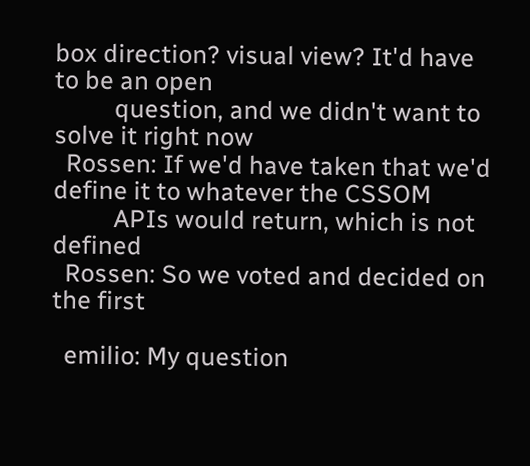box direction? visual view? It'd have to be an open
          question, and we didn't want to solve it right now
  Rossen: If we'd have taken that we'd define it to whatever the CSSOM
          APIs would return, which is not defined
  Rossen: So we voted and decided on the first

  emilio: My question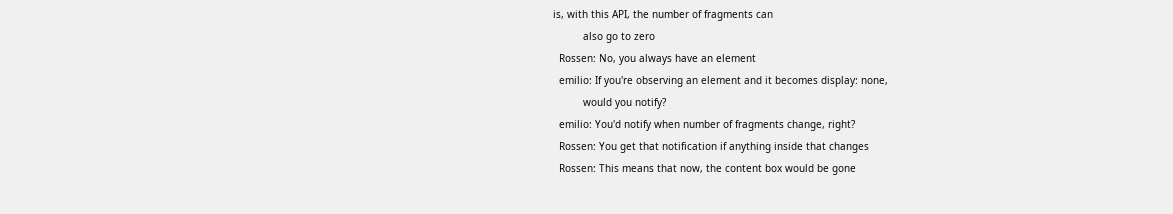is, with this API, the number of fragments can
          also go to zero
  Rossen: No, you always have an element
  emilio: If you're observing an element and it becomes display: none,
          would you notify?
  emilio: You'd notify when number of fragments change, right?
  Rossen: You get that notification if anything inside that changes
  Rossen: This means that now, the content box would be gone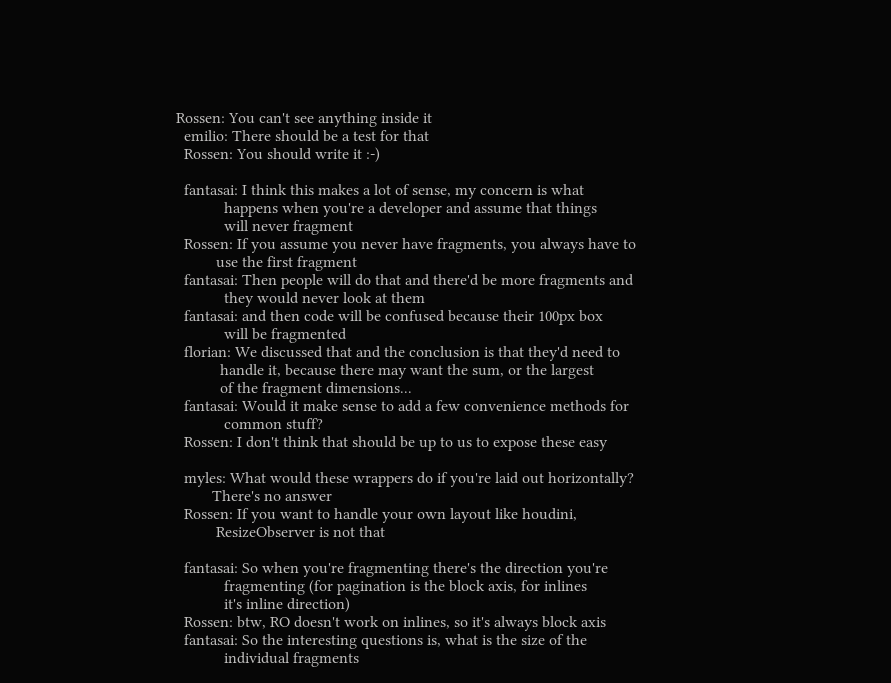Rossen: You can't see anything inside it
  emilio: There should be a test for that
  Rossen: You should write it :-)

  fantasai: I think this makes a lot of sense, my concern is what
            happens when you're a developer and assume that things
            will never fragment
  Rossen: If you assume you never have fragments, you always have to
          use the first fragment
  fantasai: Then people will do that and there'd be more fragments and
            they would never look at them
  fantasai: and then code will be confused because their 100px box
            will be fragmented
  florian: We discussed that and the conclusion is that they'd need to
           handle it, because there may want the sum, or the largest
           of the fragment dimensions...
  fantasai: Would it make sense to add a few convenience methods for
            common stuff?
  Rossen: I don't think that should be up to us to expose these easy

  myles: What would these wrappers do if you're laid out horizontally?
         There's no answer
  Rossen: If you want to handle your own layout like houdini,
          ResizeObserver is not that

  fantasai: So when you're fragmenting there's the direction you're
            fragmenting (for pagination is the block axis, for inlines
            it's inline direction)
  Rossen: btw, RO doesn't work on inlines, so it's always block axis
  fantasai: So the interesting questions is, what is the size of the
            individual fragments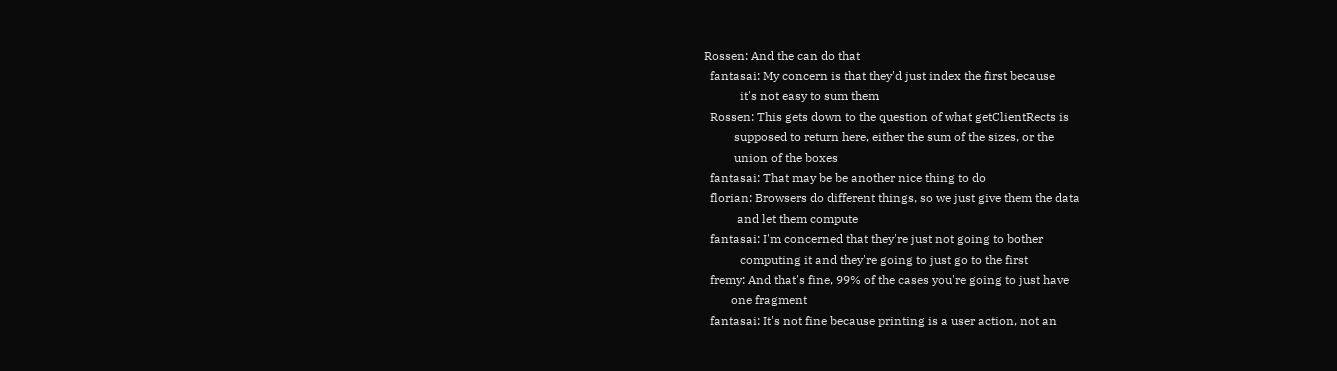Rossen: And the can do that
  fantasai: My concern is that they'd just index the first because
            it's not easy to sum them
  Rossen: This gets down to the question of what getClientRects is
          supposed to return here, either the sum of the sizes, or the
          union of the boxes
  fantasai: That may be be another nice thing to do
  florian: Browsers do different things, so we just give them the data
           and let them compute
  fantasai: I'm concerned that they're just not going to bother
            computing it and they're going to just go to the first
  fremy: And that's fine, 99% of the cases you're going to just have
         one fragment
  fantasai: It's not fine because printing is a user action, not an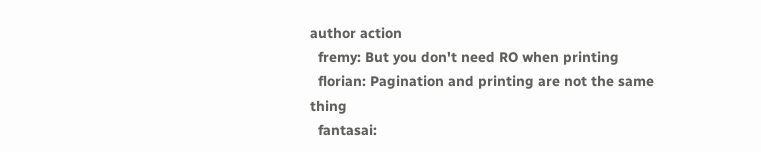author action
  fremy: But you don't need RO when printing
  florian: Pagination and printing are not the same thing
  fantasai: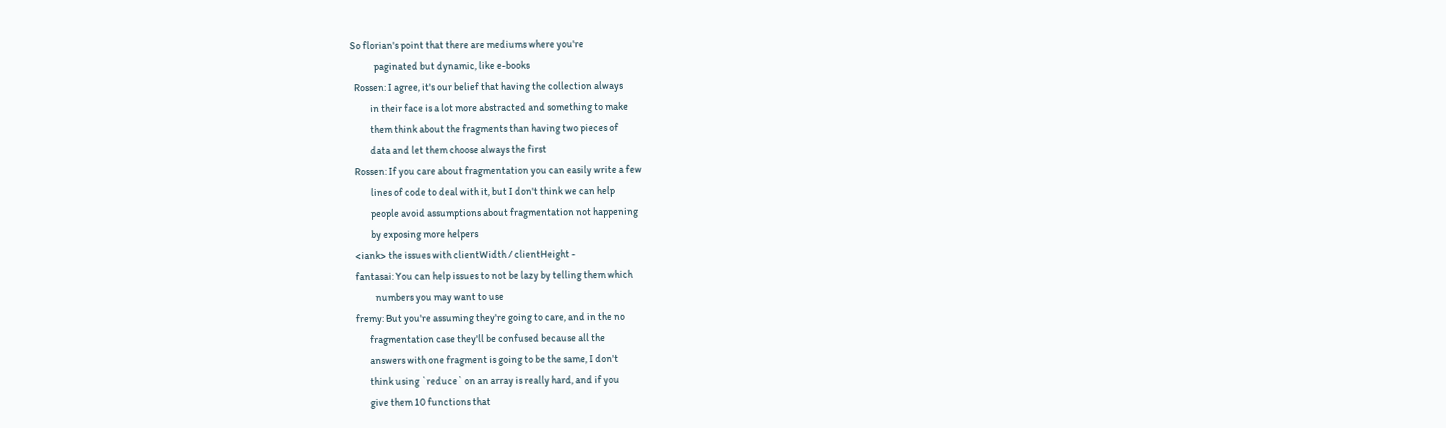So florian's point that there are mediums where you're
            paginated but dynamic, like e-books
  Rossen: I agree, it's our belief that having the collection always
          in their face is a lot more abstracted and something to make
          them think about the fragments than having two pieces of
          data and let them choose always the first
  Rossen: If you care about fragmentation you can easily write a few
          lines of code to deal with it, but I don't think we can help
          people avoid assumptions about fragmentation not happening
          by exposing more helpers
  <iank> the issues with clientWidth / clientHeight -
  fantasai: You can help issues to not be lazy by telling them which
            numbers you may want to use
  fremy: But you're assuming they're going to care, and in the no
         fragmentation case they'll be confused because all the
         answers with one fragment is going to be the same, I don't
         think using `reduce` on an array is really hard, and if you
         give them 10 functions that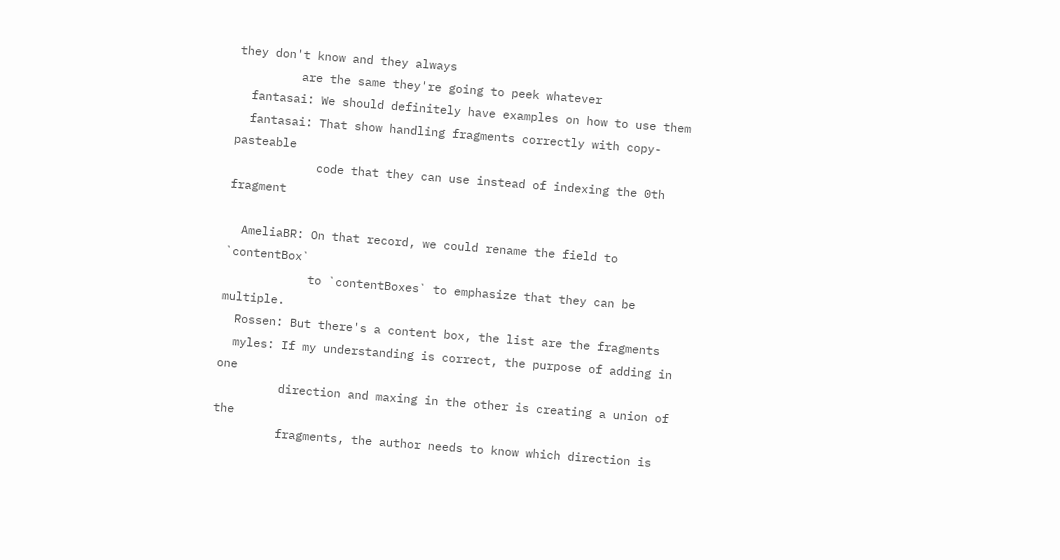they don't know and they always
         are the same they're going to peek whatever
  fantasai: We should definitely have examples on how to use them
  fantasai: That show handling fragments correctly with copy-pasteable
            code that they can use instead of indexing the 0th fragment

  AmeliaBR: On that record, we could rename the field to `contentBox`
            to `contentBoxes` to emphasize that they can be multiple.
  Rossen: But there's a content box, the list are the fragments
  myles: If my understanding is correct, the purpose of adding in one
         direction and maxing in the other is creating a union of the
         fragments, the author needs to know which direction is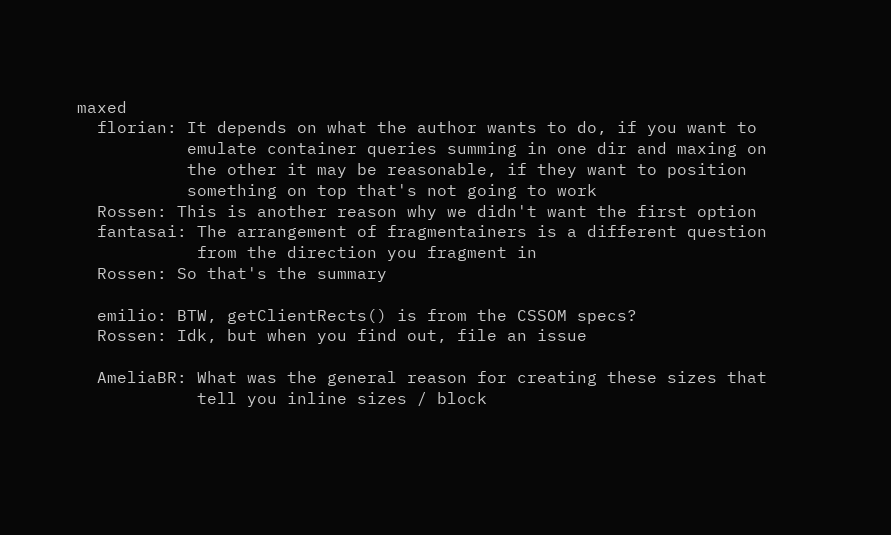maxed
  florian: It depends on what the author wants to do, if you want to
           emulate container queries summing in one dir and maxing on
           the other it may be reasonable, if they want to position
           something on top that's not going to work
  Rossen: This is another reason why we didn't want the first option
  fantasai: The arrangement of fragmentainers is a different question
            from the direction you fragment in
  Rossen: So that's the summary

  emilio: BTW, getClientRects() is from the CSSOM specs?
  Rossen: Idk, but when you find out, file an issue

  AmeliaBR: What was the general reason for creating these sizes that
            tell you inline sizes / block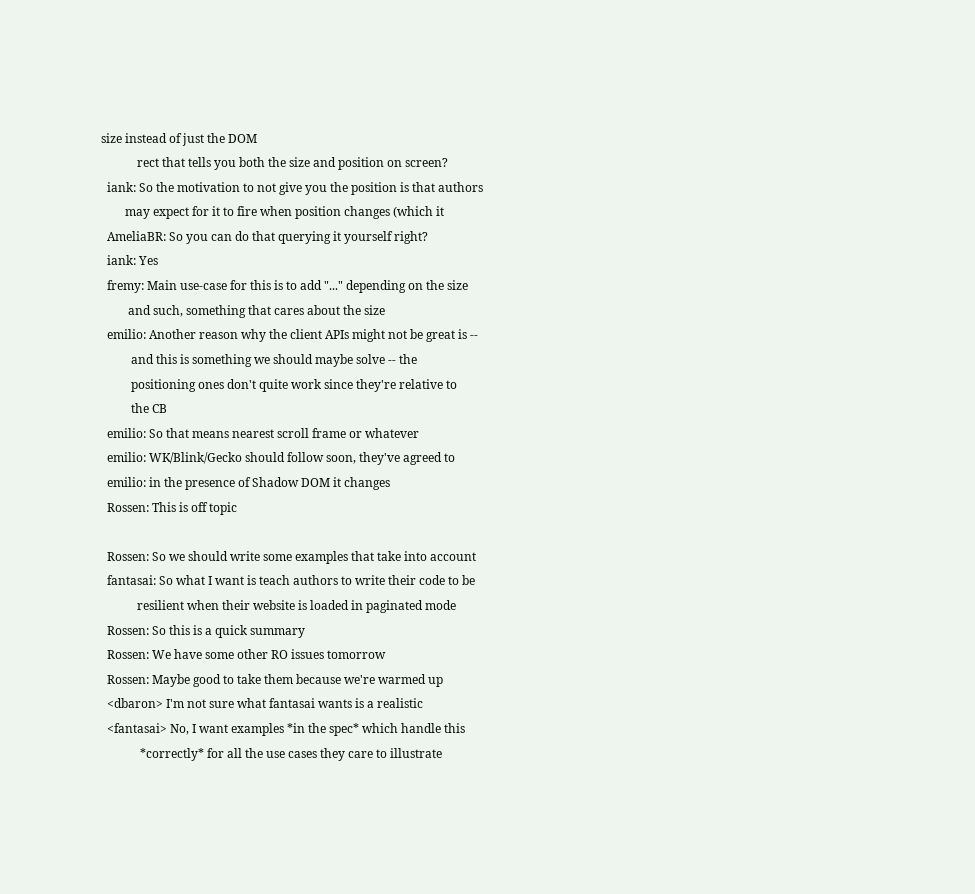size instead of just the DOM
            rect that tells you both the size and position on screen?
  iank: So the motivation to not give you the position is that authors
        may expect for it to fire when position changes (which it
  AmeliaBR: So you can do that querying it yourself right?
  iank: Yes
  fremy: Main use-case for this is to add "..." depending on the size
         and such, something that cares about the size
  emilio: Another reason why the client APIs might not be great is --
          and this is something we should maybe solve -- the
          positioning ones don't quite work since they're relative to
          the CB
  emilio: So that means nearest scroll frame or whatever
  emilio: WK/Blink/Gecko should follow soon, they've agreed to
  emilio: in the presence of Shadow DOM it changes
  Rossen: This is off topic

  Rossen: So we should write some examples that take into account
  fantasai: So what I want is teach authors to write their code to be
            resilient when their website is loaded in paginated mode
  Rossen: So this is a quick summary
  Rossen: We have some other RO issues tomorrow
  Rossen: Maybe good to take them because we're warmed up
  <dbaron> I'm not sure what fantasai wants is a realistic
  <fantasai> No, I want examples *in the spec* which handle this
             *correctly* for all the use cases they care to illustrate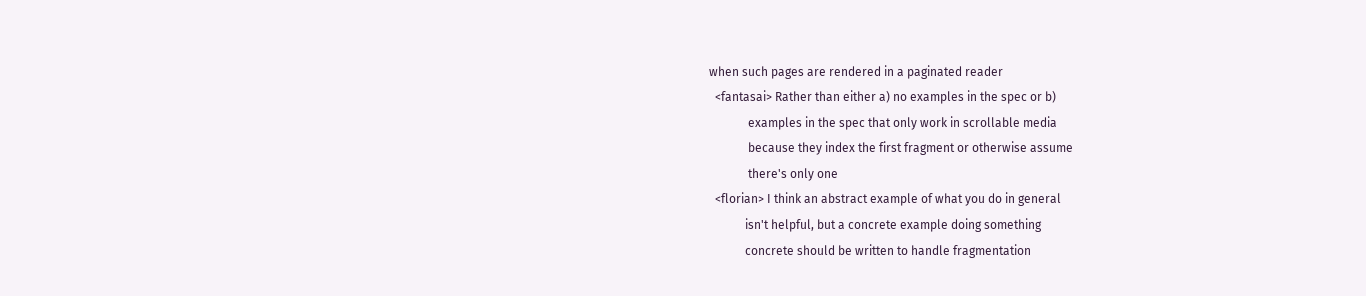when such pages are rendered in a paginated reader
  <fantasai> Rather than either a) no examples in the spec or b)
             examples in the spec that only work in scrollable media
             because they index the first fragment or otherwise assume
             there's only one
  <florian> I think an abstract example of what you do in general
            isn't helpful, but a concrete example doing something
            concrete should be written to handle fragmentation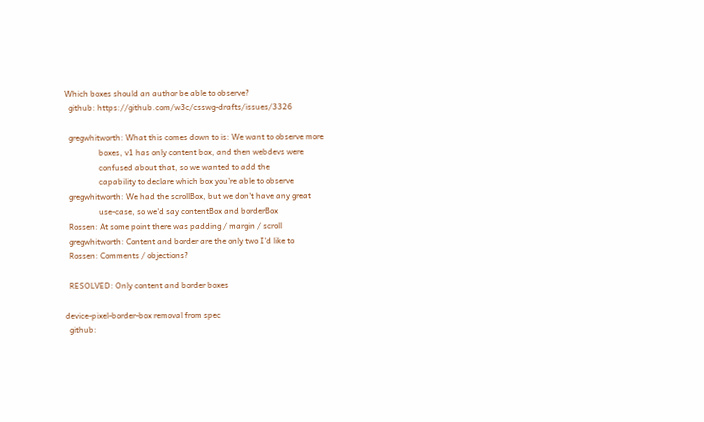Which boxes should an author be able to observe?
  github: https://github.com/w3c/csswg-drafts/issues/3326

  gregwhitworth: What this comes down to is: We want to observe more
                 boxes, v1 has only content box, and then webdevs were
                 confused about that, so we wanted to add the
                 capability to declare which box you're able to observe
  gregwhitworth: We had the scrollBox, but we don't have any great
                 use-case, so we'd say contentBox and borderBox
  Rossen: At some point there was padding / margin / scroll
  gregwhitworth: Content and border are the only two I'd like to
  Rossen: Comments / objections?

  RESOLVED: Only content and border boxes

device-pixel-border-box removal from spec
  github: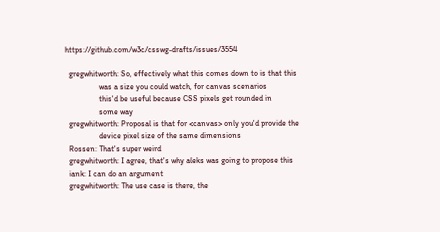https://github.com/w3c/csswg-drafts/issues/3554

  gregwhitworth: So, effectively what this comes down to is that this
                 was a size you could watch, for canvas scenarios
                 this'd be useful because CSS pixels get rounded in
                 some way
  gregwhitworth: Proposal is that for <canvas> only you'd provide the
                 device pixel size of the same dimensions
  Rossen: That's super weird
  gregwhitworth: I agree, that's why aleks was going to propose this
  iank: I can do an argument
  gregwhitworth: The use case is there, the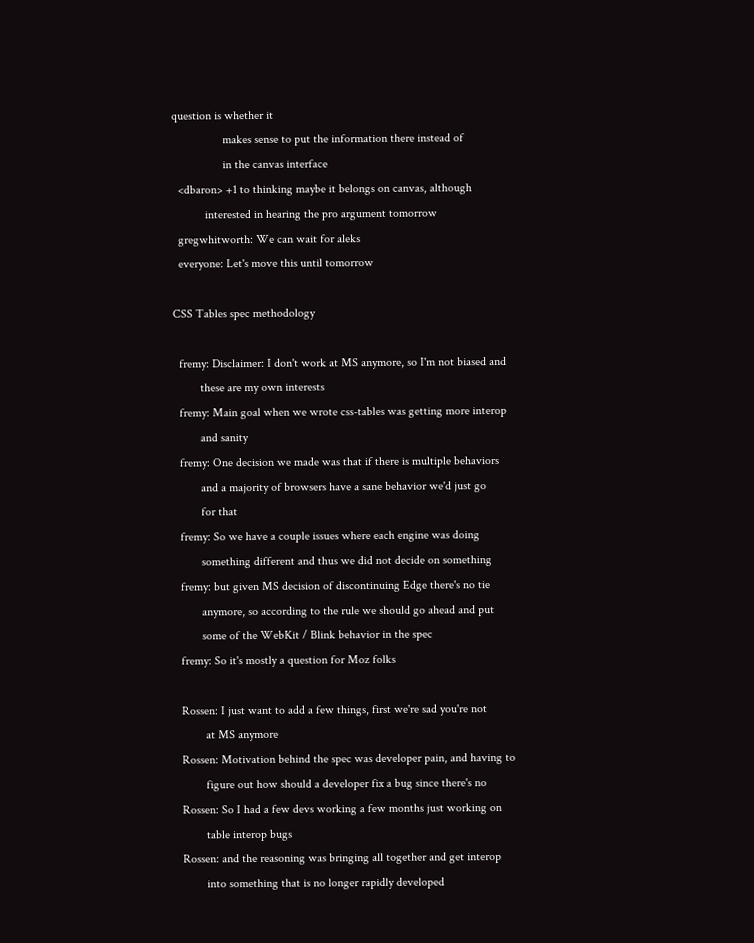question is whether it
                 makes sense to put the information there instead of
                 in the canvas interface
  <dbaron> +1 to thinking maybe it belongs on canvas, although
           interested in hearing the pro argument tomorrow
  gregwhitworth: We can wait for aleks
  everyone: Let's move this until tomorrow

CSS Tables spec methodology

  fremy: Disclaimer: I don't work at MS anymore, so I'm not biased and
         these are my own interests
  fremy: Main goal when we wrote css-tables was getting more interop
         and sanity
  fremy: One decision we made was that if there is multiple behaviors
         and a majority of browsers have a sane behavior we'd just go
         for that
  fremy: So we have a couple issues where each engine was doing
         something different and thus we did not decide on something
  fremy: but given MS decision of discontinuing Edge there's no tie
         anymore, so according to the rule we should go ahead and put
         some of the WebKit / Blink behavior in the spec
  fremy: So it's mostly a question for Moz folks

  Rossen: I just want to add a few things, first we're sad you're not
          at MS anymore
  Rossen: Motivation behind the spec was developer pain, and having to
          figure out how should a developer fix a bug since there's no
  Rossen: So I had a few devs working a few months just working on
          table interop bugs
  Rossen: and the reasoning was bringing all together and get interop
          into something that is no longer rapidly developed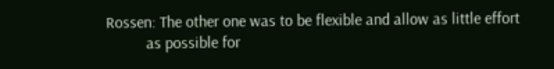Rossen: The other one was to be flexible and allow as little effort
          as possible for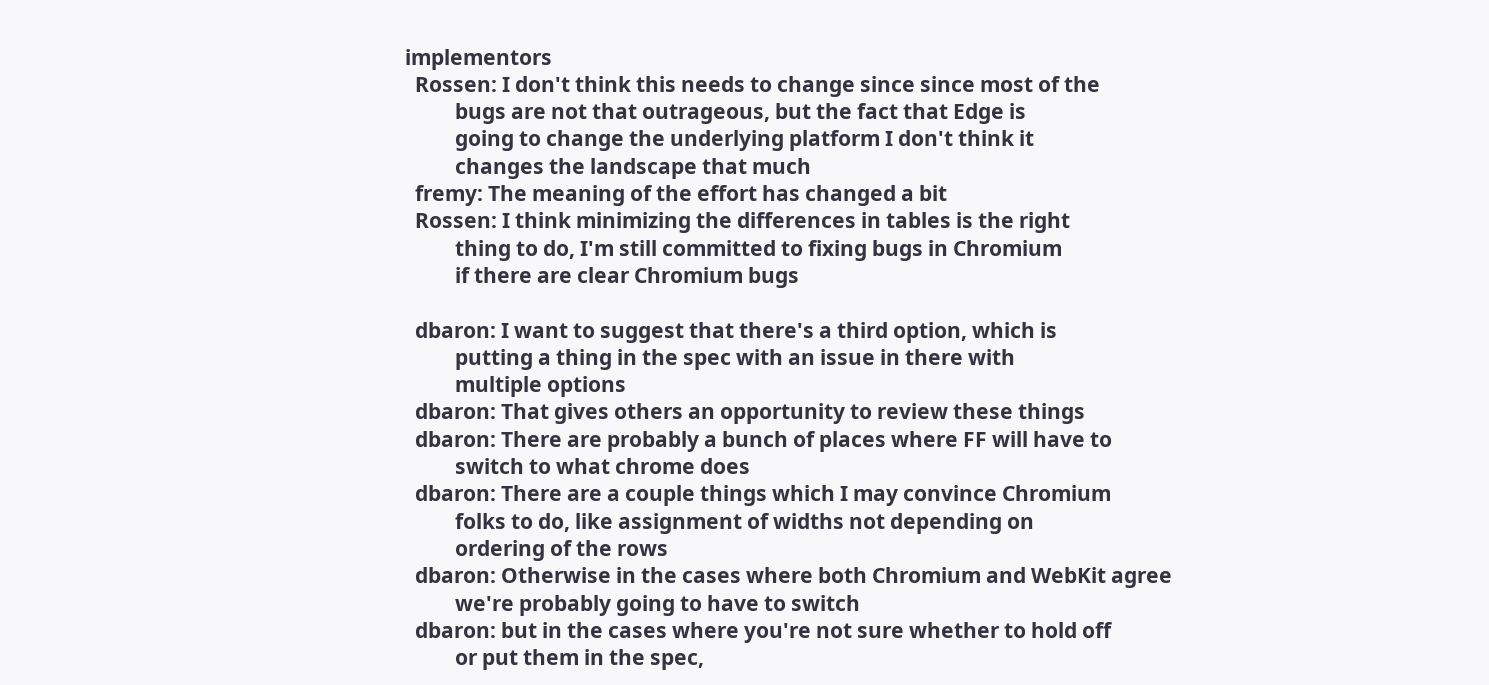implementors
  Rossen: I don't think this needs to change since since most of the
          bugs are not that outrageous, but the fact that Edge is
          going to change the underlying platform I don't think it
          changes the landscape that much
  fremy: The meaning of the effort has changed a bit
  Rossen: I think minimizing the differences in tables is the right
          thing to do, I'm still committed to fixing bugs in Chromium
          if there are clear Chromium bugs

  dbaron: I want to suggest that there's a third option, which is
          putting a thing in the spec with an issue in there with
          multiple options
  dbaron: That gives others an opportunity to review these things
  dbaron: There are probably a bunch of places where FF will have to
          switch to what chrome does
  dbaron: There are a couple things which I may convince Chromium
          folks to do, like assignment of widths not depending on
          ordering of the rows
  dbaron: Otherwise in the cases where both Chromium and WebKit agree
          we're probably going to have to switch
  dbaron: but in the cases where you're not sure whether to hold off
          or put them in the spec,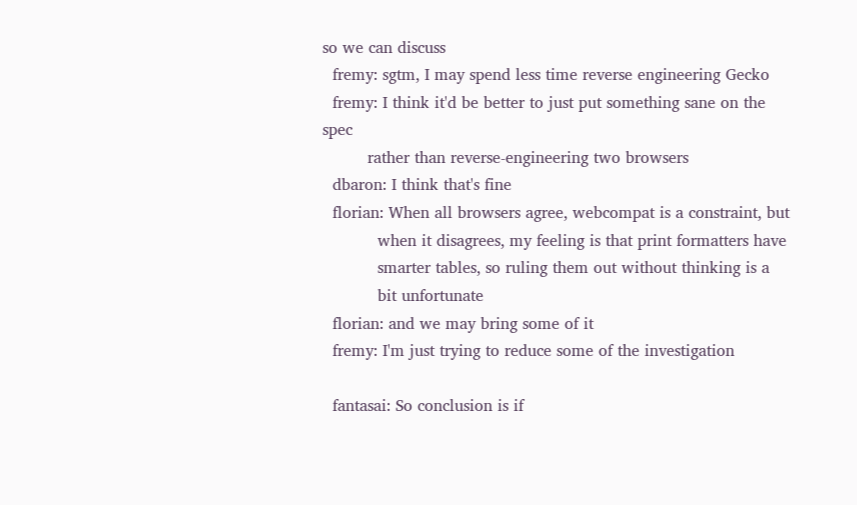so we can discuss
  fremy: sgtm, I may spend less time reverse engineering Gecko
  fremy: I think it'd be better to just put something sane on the spec
         rather than reverse-engineering two browsers
  dbaron: I think that's fine
  florian: When all browsers agree, webcompat is a constraint, but
           when it disagrees, my feeling is that print formatters have
           smarter tables, so ruling them out without thinking is a
           bit unfortunate
  florian: and we may bring some of it
  fremy: I'm just trying to reduce some of the investigation

  fantasai: So conclusion is if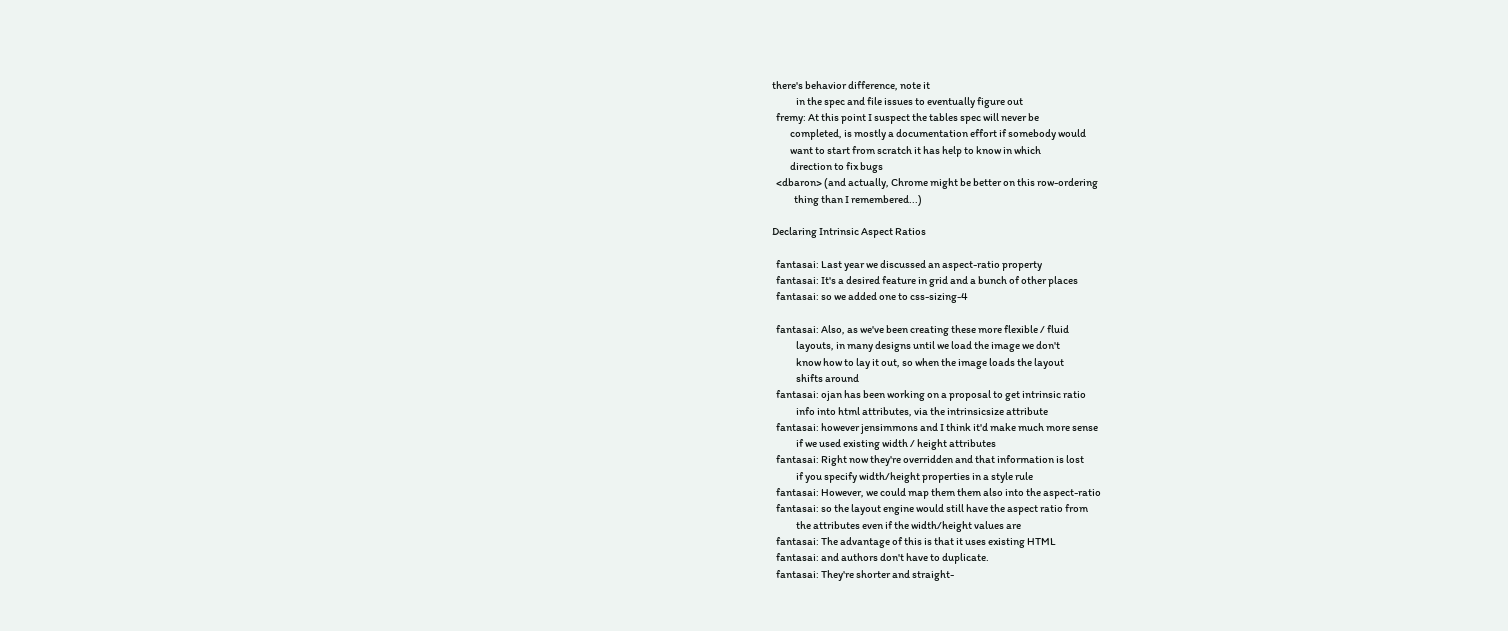there's behavior difference, note it
            in the spec and file issues to eventually figure out
  fremy: At this point I suspect the tables spec will never be
         completed, is mostly a documentation effort if somebody would
         want to start from scratch it has help to know in which
         direction to fix bugs
  <dbaron> (and actually, Chrome might be better on this row-ordering
           thing than I remembered...)

Declaring Intrinsic Aspect Ratios

  fantasai: Last year we discussed an aspect-ratio property
  fantasai: It's a desired feature in grid and a bunch of other places
  fantasai: so we added one to css-sizing-4

  fantasai: Also, as we've been creating these more flexible / fluid
            layouts, in many designs until we load the image we don't
            know how to lay it out, so when the image loads the layout
            shifts around
  fantasai: ojan has been working on a proposal to get intrinsic ratio
            info into html attributes, via the intrinsicsize attribute
  fantasai: however jensimmons and I think it'd make much more sense
            if we used existing width / height attributes
  fantasai: Right now they're overridden and that information is lost
            if you specify width/height properties in a style rule
  fantasai: However, we could map them them also into the aspect-ratio
  fantasai: so the layout engine would still have the aspect ratio from
            the attributes even if the width/height values are
  fantasai: The advantage of this is that it uses existing HTML
  fantasai: and authors don't have to duplicate.
  fantasai: They're shorter and straight-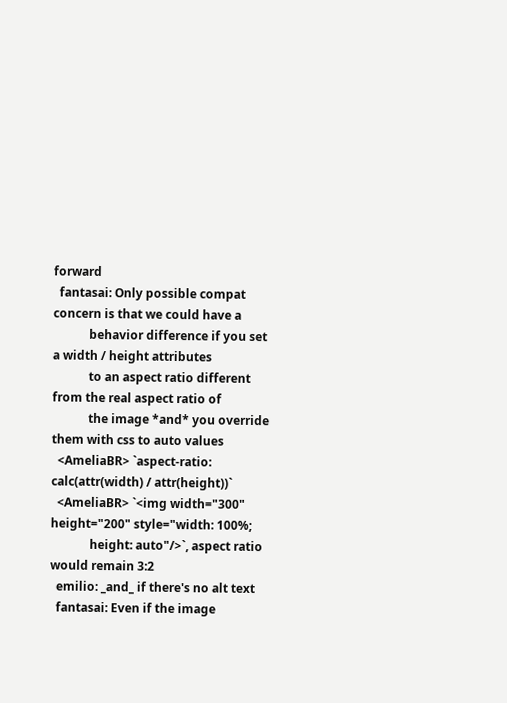forward
  fantasai: Only possible compat concern is that we could have a
            behavior difference if you set a width / height attributes
            to an aspect ratio different from the real aspect ratio of
            the image *and* you override them with css to auto values
  <AmeliaBR> `aspect-ratio: calc(attr(width) / attr(height))`
  <AmeliaBR> `<img width="300" height="200" style="width: 100%;
             height: auto"/>`, aspect ratio would remain 3:2
  emilio: _and_ if there's no alt text
  fantasai: Even if the image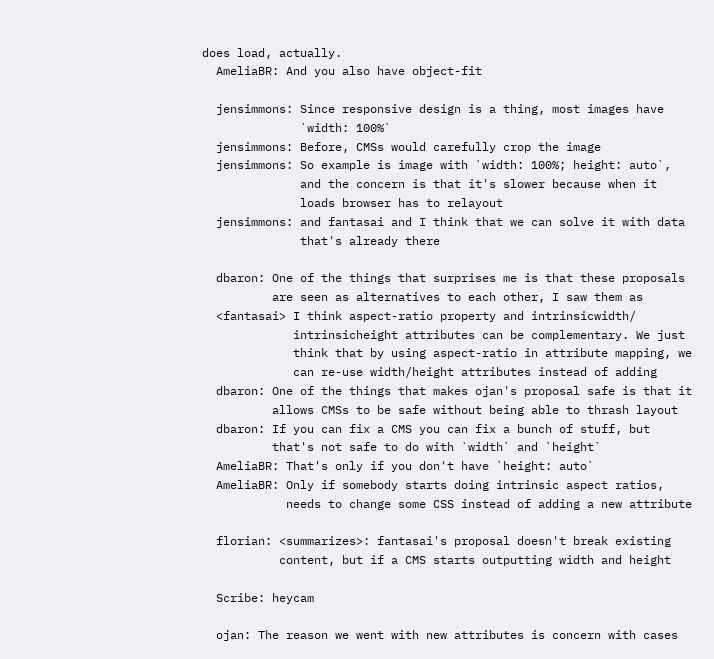does load, actually.
  AmeliaBR: And you also have object-fit

  jensimmons: Since responsive design is a thing, most images have
              `width: 100%`
  jensimmons: Before, CMSs would carefully crop the image
  jensimmons: So example is image with `width: 100%; height: auto`,
              and the concern is that it's slower because when it
              loads browser has to relayout
  jensimmons: and fantasai and I think that we can solve it with data
              that's already there

  dbaron: One of the things that surprises me is that these proposals
          are seen as alternatives to each other, I saw them as
  <fantasai> I think aspect-ratio property and intrinsicwidth/
             intrinsicheight attributes can be complementary. We just
             think that by using aspect-ratio in attribute mapping, we
             can re-use width/height attributes instead of adding
  dbaron: One of the things that makes ojan's proposal safe is that it
          allows CMSs to be safe without being able to thrash layout
  dbaron: If you can fix a CMS you can fix a bunch of stuff, but
          that's not safe to do with `width` and `height`
  AmeliaBR: That's only if you don't have `height: auto`
  AmeliaBR: Only if somebody starts doing intrinsic aspect ratios,
            needs to change some CSS instead of adding a new attribute

  florian: <summarizes>: fantasai's proposal doesn't break existing
           content, but if a CMS starts outputting width and height

  Scribe: heycam

  ojan: The reason we went with new attributes is concern with cases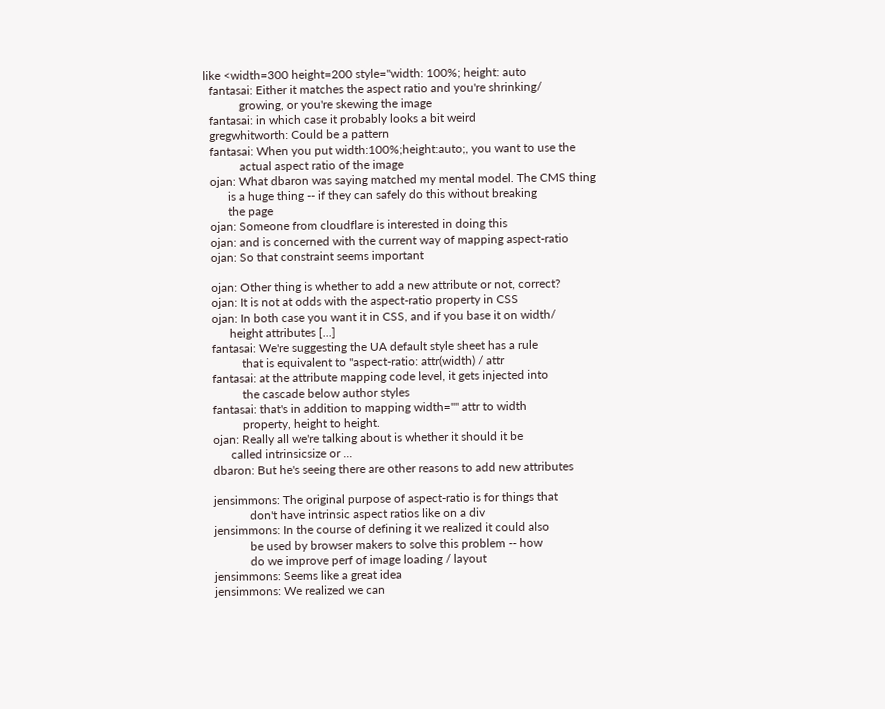like <width=300 height=200 style="width: 100%; height: auto
  fantasai: Either it matches the aspect ratio and you're shrinking/
            growing, or you're skewing the image
  fantasai: in which case it probably looks a bit weird
  gregwhitworth: Could be a pattern
  fantasai: When you put width:100%;height:auto;, you want to use the
            actual aspect ratio of the image
  ojan: What dbaron was saying matched my mental model. The CMS thing
        is a huge thing -- if they can safely do this without breaking
        the page
  ojan: Someone from cloudflare is interested in doing this
  ojan: and is concerned with the current way of mapping aspect-ratio
  ojan: So that constraint seems important

  ojan: Other thing is whether to add a new attribute or not, correct?
  ojan: It is not at odds with the aspect-ratio property in CSS
  ojan: In both case you want it in CSS, and if you base it on width/
        height attributes [...]
  fantasai: We're suggesting the UA default style sheet has a rule
            that is equivalent to "aspect-ratio: attr(width) / attr
  fantasai: at the attribute mapping code level, it gets injected into
            the cascade below author styles
  fantasai: that's in addition to mapping width="" attr to width
            property, height to height.
  ojan: Really all we're talking about is whether it should it be
        called intrinsicsize or ...
  dbaron: But he's seeing there are other reasons to add new attributes

  jensimmons: The original purpose of aspect-ratio is for things that
              don't have intrinsic aspect ratios like on a div
  jensimmons: In the course of defining it we realized it could also
              be used by browser makers to solve this problem -- how
              do we improve perf of image loading / layout
  jensimmons: Seems like a great idea
  jensimmons: We realized we can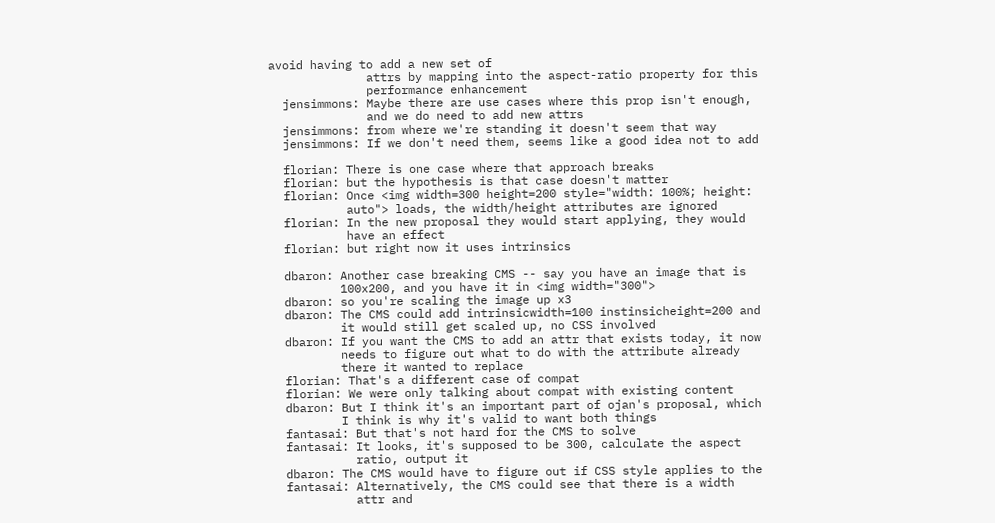avoid having to add a new set of
              attrs by mapping into the aspect-ratio property for this
              performance enhancement
  jensimmons: Maybe there are use cases where this prop isn't enough,
              and we do need to add new attrs
  jensimmons: from where we're standing it doesn't seem that way
  jensimmons: If we don't need them, seems like a good idea not to add

  florian: There is one case where that approach breaks
  florian: but the hypothesis is that case doesn't matter
  florian: Once <img width=300 height=200 style="width: 100%; height:
           auto"> loads, the width/height attributes are ignored
  florian: In the new proposal they would start applying, they would
           have an effect
  florian: but right now it uses intrinsics

  dbaron: Another case breaking CMS -- say you have an image that is
          100x200, and you have it in <img width="300">
  dbaron: so you're scaling the image up x3
  dbaron: The CMS could add intrinsicwidth=100 instinsicheight=200 and
          it would still get scaled up, no CSS involved
  dbaron: If you want the CMS to add an attr that exists today, it now
          needs to figure out what to do with the attribute already
          there it wanted to replace
  florian: That's a different case of compat
  florian: We were only talking about compat with existing content
  dbaron: But I think it's an important part of ojan's proposal, which
          I think is why it's valid to want both things
  fantasai: But that's not hard for the CMS to solve
  fantasai: It looks, it's supposed to be 300, calculate the aspect
            ratio, output it
  dbaron: The CMS would have to figure out if CSS style applies to the
  fantasai: Alternatively, the CMS could see that there is a width
            attr and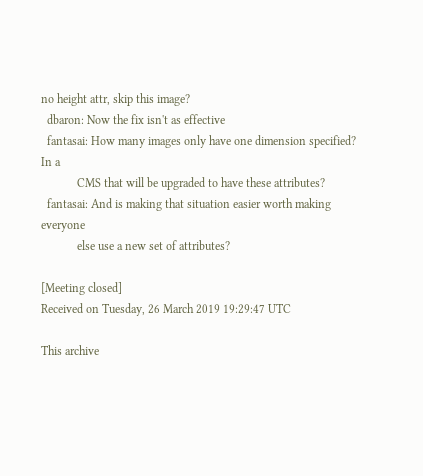no height attr, skip this image?
  dbaron: Now the fix isn't as effective
  fantasai: How many images only have one dimension specified? In a
            CMS that will be upgraded to have these attributes?
  fantasai: And is making that situation easier worth making everyone
            else use a new set of attributes?

[Meeting closed]
Received on Tuesday, 26 March 2019 19:29:47 UTC

This archive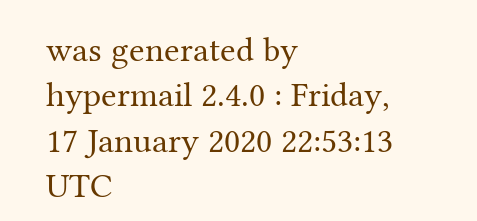was generated by hypermail 2.4.0 : Friday, 17 January 2020 22:53:13 UTC